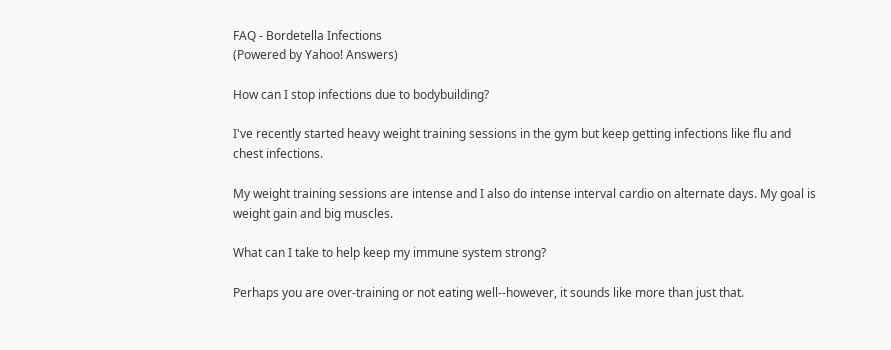FAQ - Bordetella Infections
(Powered by Yahoo! Answers)

How can I stop infections due to bodybuilding?

I've recently started heavy weight training sessions in the gym but keep getting infections like flu and chest infections.

My weight training sessions are intense and I also do intense interval cardio on alternate days. My goal is weight gain and big muscles.

What can I take to help keep my immune system strong?

Perhaps you are over-training or not eating well--however, it sounds like more than just that.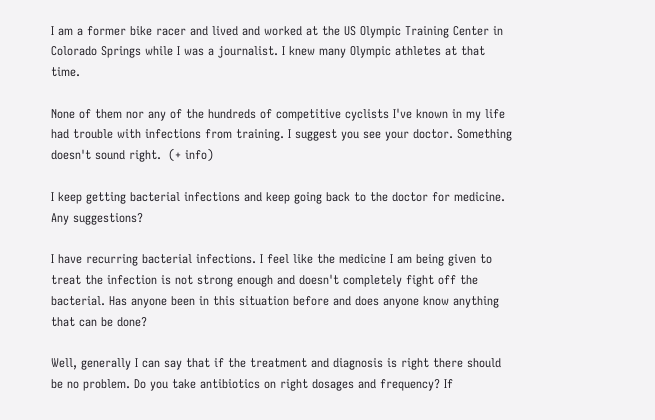I am a former bike racer and lived and worked at the US Olympic Training Center in Colorado Springs while I was a journalist. I knew many Olympic athletes at that time.

None of them nor any of the hundreds of competitive cyclists I've known in my life had trouble with infections from training. I suggest you see your doctor. Something doesn't sound right.  (+ info)

I keep getting bacterial infections and keep going back to the doctor for medicine. Any suggestions?

I have recurring bacterial infections. I feel like the medicine I am being given to treat the infection is not strong enough and doesn't completely fight off the bacterial. Has anyone been in this situation before and does anyone know anything that can be done?

Well, generally I can say that if the treatment and diagnosis is right there should be no problem. Do you take antibiotics on right dosages and frequency? If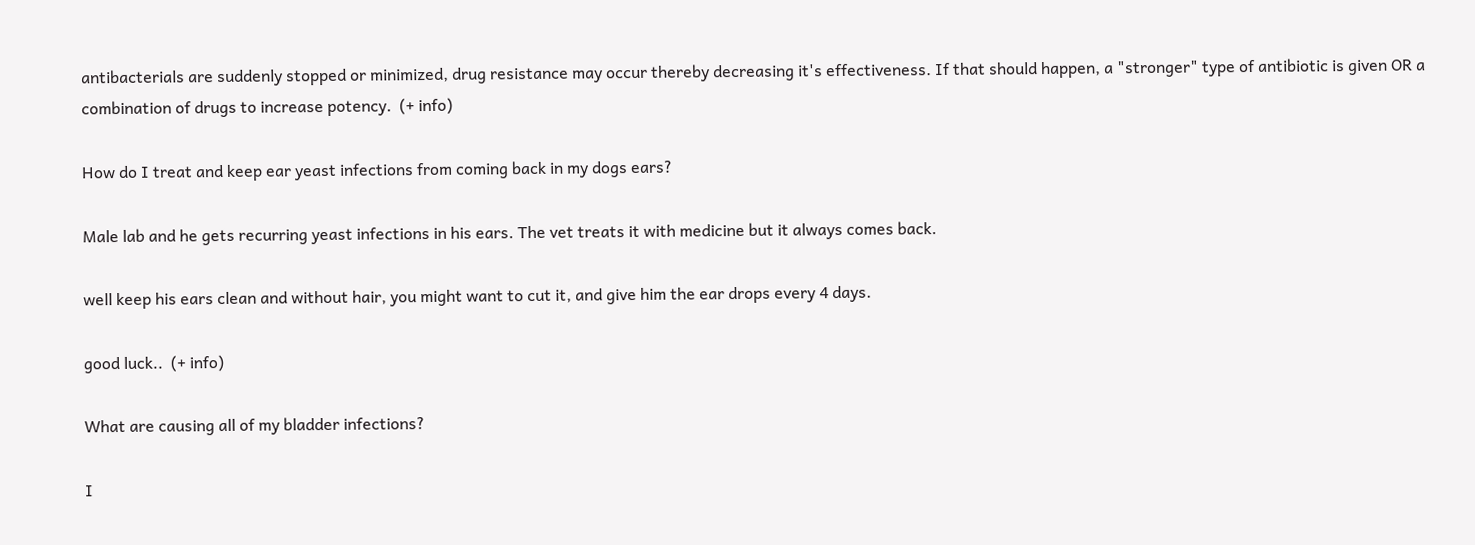antibacterials are suddenly stopped or minimized, drug resistance may occur thereby decreasing it's effectiveness. If that should happen, a "stronger" type of antibiotic is given OR a combination of drugs to increase potency.  (+ info)

How do I treat and keep ear yeast infections from coming back in my dogs ears?

Male lab and he gets recurring yeast infections in his ears. The vet treats it with medicine but it always comes back.

well keep his ears clean and without hair, you might want to cut it, and give him the ear drops every 4 days.

good luck..  (+ info)

What are causing all of my bladder infections?

I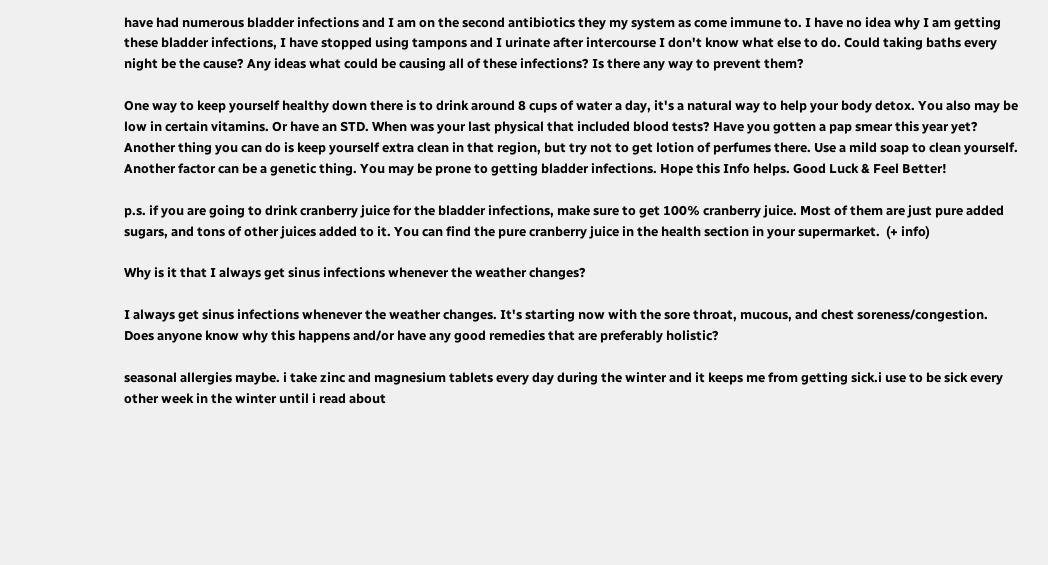have had numerous bladder infections and I am on the second antibiotics they my system as come immune to. I have no idea why I am getting these bladder infections, I have stopped using tampons and I urinate after intercourse I don't know what else to do. Could taking baths every night be the cause? Any ideas what could be causing all of these infections? Is there any way to prevent them?

One way to keep yourself healthy down there is to drink around 8 cups of water a day, it's a natural way to help your body detox. You also may be low in certain vitamins. Or have an STD. When was your last physical that included blood tests? Have you gotten a pap smear this year yet? Another thing you can do is keep yourself extra clean in that region, but try not to get lotion of perfumes there. Use a mild soap to clean yourself. Another factor can be a genetic thing. You may be prone to getting bladder infections. Hope this Info helps. Good Luck & Feel Better!

p.s. if you are going to drink cranberry juice for the bladder infections, make sure to get 100% cranberry juice. Most of them are just pure added sugars, and tons of other juices added to it. You can find the pure cranberry juice in the health section in your supermarket.  (+ info)

Why is it that I always get sinus infections whenever the weather changes?

I always get sinus infections whenever the weather changes. It's starting now with the sore throat, mucous, and chest soreness/congestion. Does anyone know why this happens and/or have any good remedies that are preferably holistic?

seasonal allergies maybe. i take zinc and magnesium tablets every day during the winter and it keeps me from getting sick.i use to be sick every other week in the winter until i read about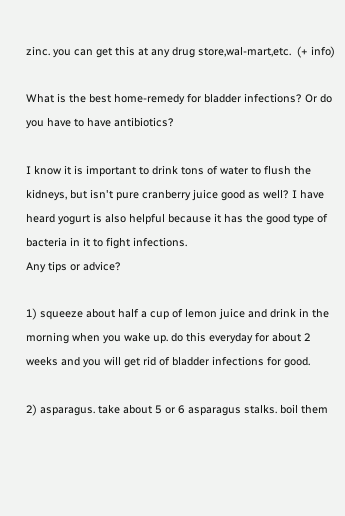zinc. you can get this at any drug store,wal-mart,etc.  (+ info)

What is the best home-remedy for bladder infections? Or do you have to have antibiotics?

I know it is important to drink tons of water to flush the kidneys, but isn't pure cranberry juice good as well? I have heard yogurt is also helpful because it has the good type of bacteria in it to fight infections.
Any tips or advice?

1) squeeze about half a cup of lemon juice and drink in the morning when you wake up. do this everyday for about 2 weeks and you will get rid of bladder infections for good.

2) asparagus. take about 5 or 6 asparagus stalks. boil them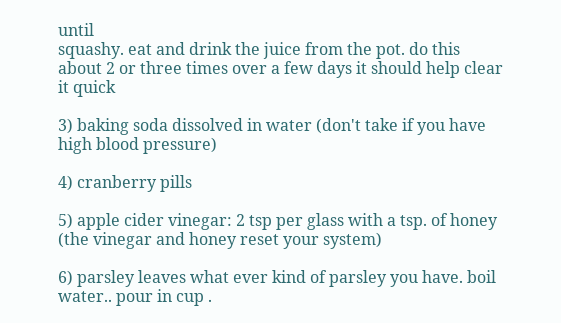until
squashy. eat and drink the juice from the pot. do this about 2 or three times over a few days it should help clear it quick

3) baking soda dissolved in water (don't take if you have high blood pressure)

4) cranberry pills

5) apple cider vinegar: 2 tsp per glass with a tsp. of honey (the vinegar and honey reset your system)

6) parsley leaves what ever kind of parsley you have. boil water.. pour in cup .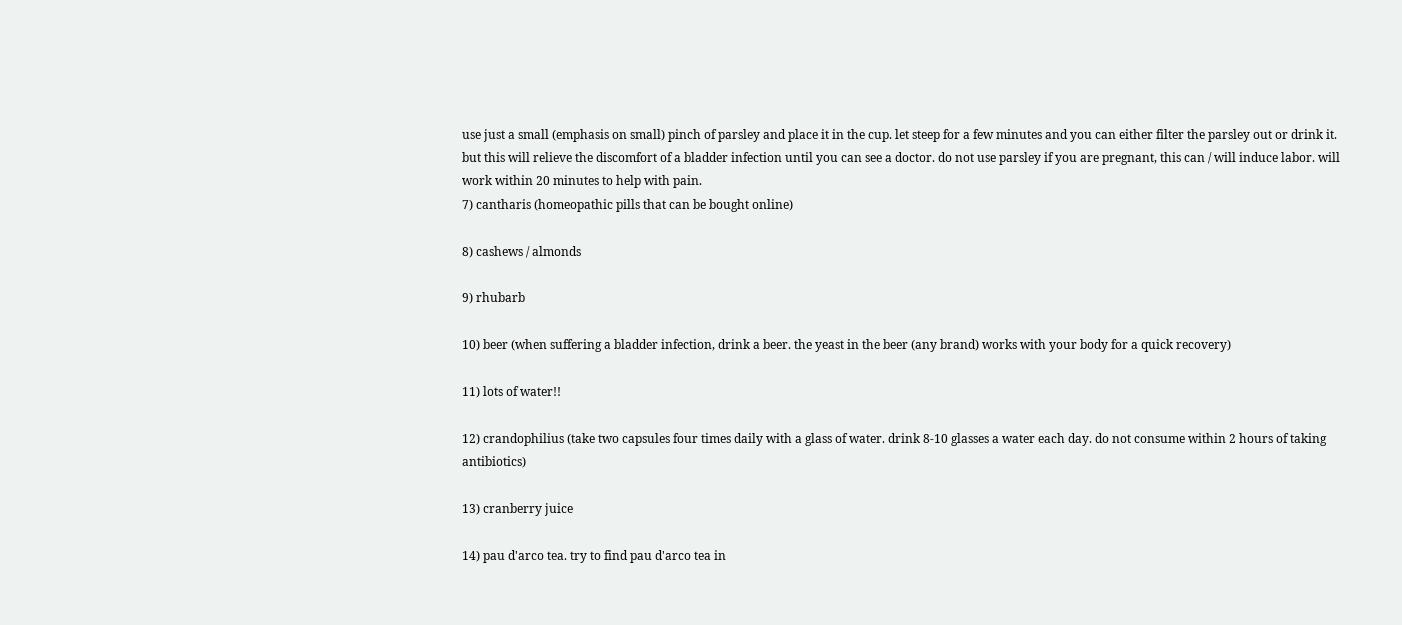use just a small (emphasis on small) pinch of parsley and place it in the cup. let steep for a few minutes and you can either filter the parsley out or drink it. but this will relieve the discomfort of a bladder infection until you can see a doctor. do not use parsley if you are pregnant, this can / will induce labor. will work within 20 minutes to help with pain.
7) cantharis (homeopathic pills that can be bought online)

8) cashews / almonds

9) rhubarb

10) beer (when suffering a bladder infection, drink a beer. the yeast in the beer (any brand) works with your body for a quick recovery)

11) lots of water!!

12) crandophilius (take two capsules four times daily with a glass of water. drink 8-10 glasses a water each day. do not consume within 2 hours of taking antibiotics)

13) cranberry juice

14) pau d'arco tea. try to find pau d'arco tea in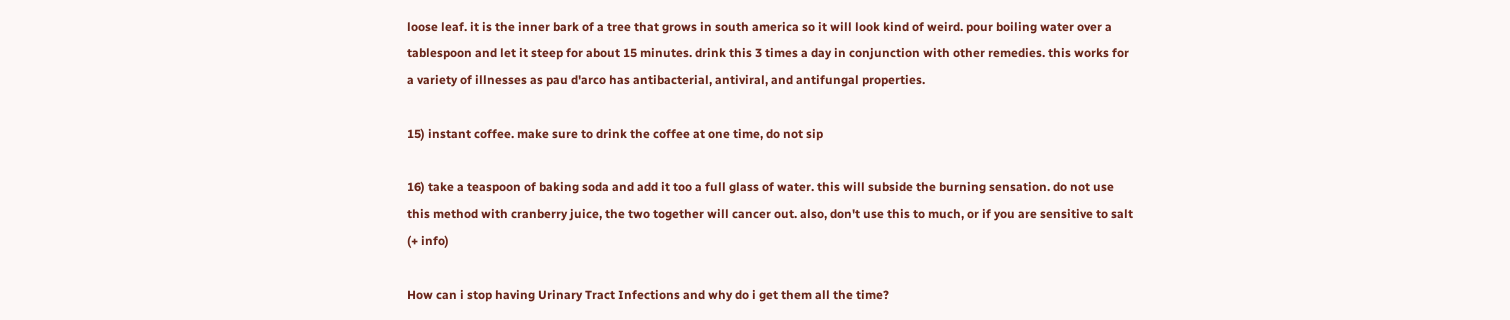loose leaf. it is the inner bark of a tree that grows in south america so it will look kind of weird. pour boiling water over a tablespoon and let it steep for about 15 minutes. drink this 3 times a day in conjunction with other remedies. this works for a variety of illnesses as pau d'arco has antibacterial, antiviral, and antifungal properties.

15) instant coffee. make sure to drink the coffee at one time, do not sip

16) take a teaspoon of baking soda and add it too a full glass of water. this will subside the burning sensation. do not use this method with cranberry juice, the two together will cancer out. also, don't use this to much, or if you are sensitive to salt  (+ info)

How can i stop having Urinary Tract Infections and why do i get them all the time?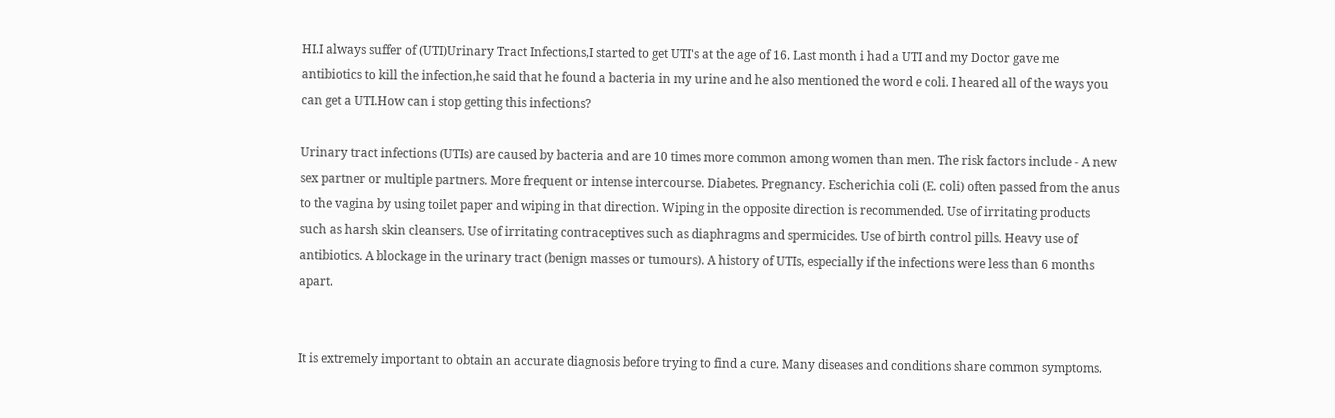HI.I always suffer of (UTI)Urinary Tract Infections,I started to get UTI's at the age of 16. Last month i had a UTI and my Doctor gave me antibiotics to kill the infection,he said that he found a bacteria in my urine and he also mentioned the word e coli. I heared all of the ways you can get a UTI.How can i stop getting this infections?

Urinary tract infections (UTIs) are caused by bacteria and are 10 times more common among women than men. The risk factors include - A new sex partner or multiple partners. More frequent or intense intercourse. Diabetes. Pregnancy. Escherichia coli (E. coli) often passed from the anus to the vagina by using toilet paper and wiping in that direction. Wiping in the opposite direction is recommended. Use of irritating products such as harsh skin cleansers. Use of irritating contraceptives such as diaphragms and spermicides. Use of birth control pills. Heavy use of antibiotics. A blockage in the urinary tract (benign masses or tumours). A history of UTIs, especially if the infections were less than 6 months apart.


It is extremely important to obtain an accurate diagnosis before trying to find a cure. Many diseases and conditions share common symptoms.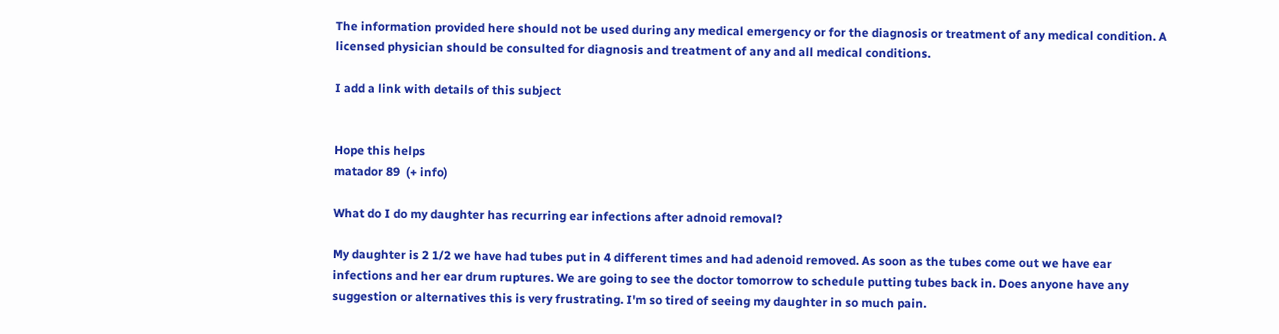The information provided here should not be used during any medical emergency or for the diagnosis or treatment of any medical condition. A licensed physician should be consulted for diagnosis and treatment of any and all medical conditions.

I add a link with details of this subject


Hope this helps
matador 89  (+ info)

What do I do my daughter has recurring ear infections after adnoid removal?

My daughter is 2 1/2 we have had tubes put in 4 different times and had adenoid removed. As soon as the tubes come out we have ear infections and her ear drum ruptures. We are going to see the doctor tomorrow to schedule putting tubes back in. Does anyone have any suggestion or alternatives this is very frustrating. I'm so tired of seeing my daughter in so much pain.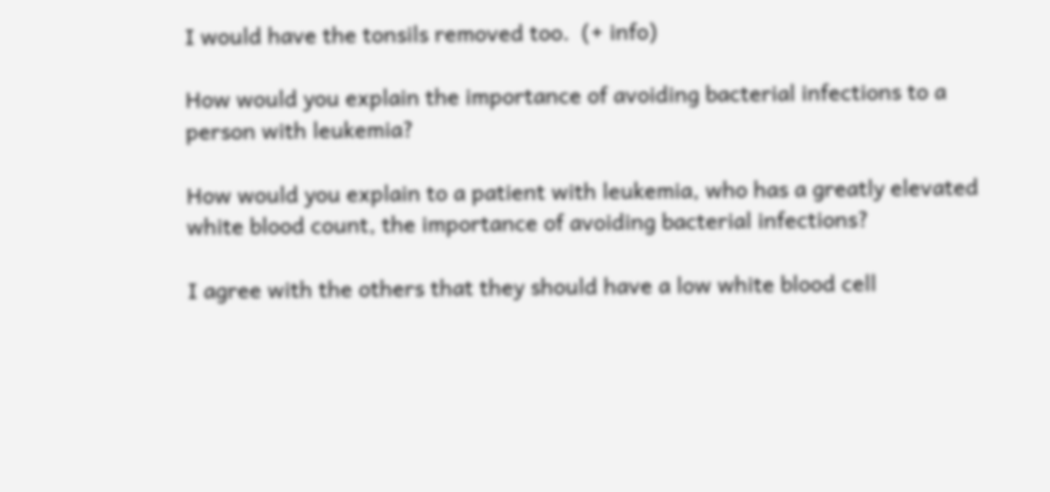I would have the tonsils removed too.  (+ info)

How would you explain the importance of avoiding bacterial infections to a person with leukemia?

How would you explain to a patient with leukemia, who has a greatly elevated white blood count, the importance of avoiding bacterial infections?

I agree with the others that they should have a low white blood cell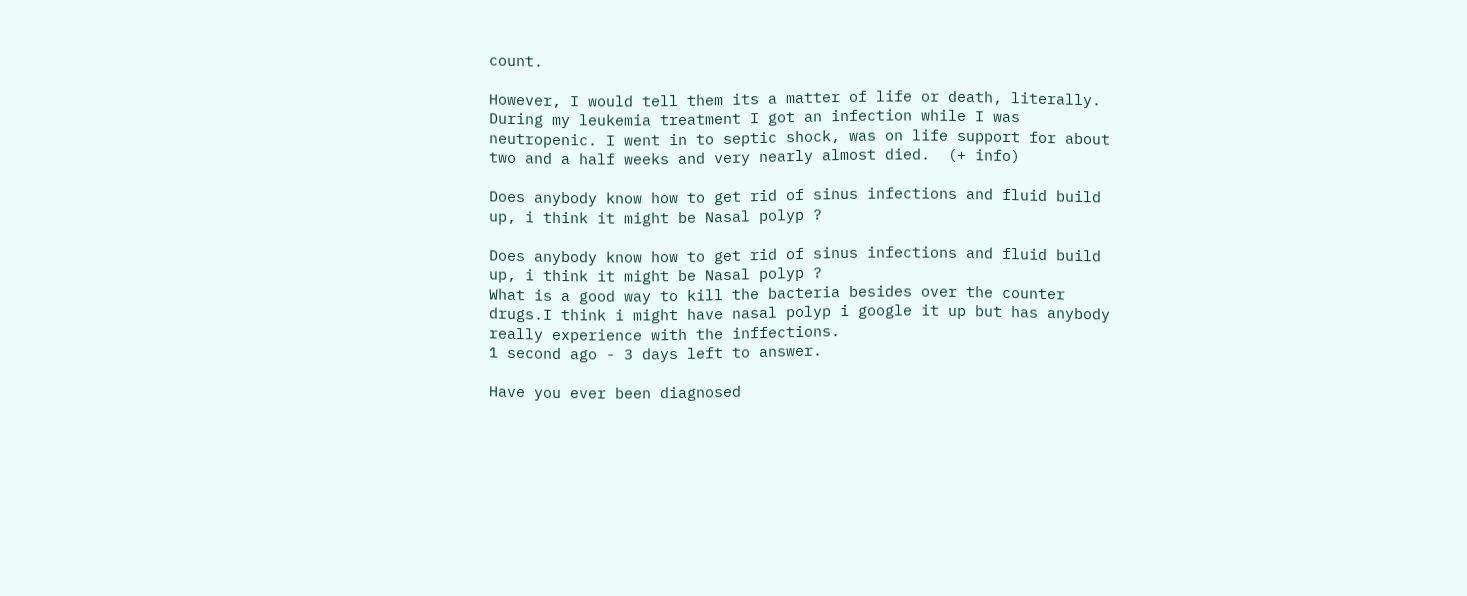count.

However, I would tell them its a matter of life or death, literally. During my leukemia treatment I got an infection while I was neutropenic. I went in to septic shock, was on life support for about two and a half weeks and very nearly almost died.  (+ info)

Does anybody know how to get rid of sinus infections and fluid build up, i think it might be Nasal polyp ?

Does anybody know how to get rid of sinus infections and fluid build up, i think it might be Nasal polyp ?
What is a good way to kill the bacteria besides over the counter drugs.I think i might have nasal polyp i google it up but has anybody really experience with the inffections.
1 second ago - 3 days left to answer.

Have you ever been diagnosed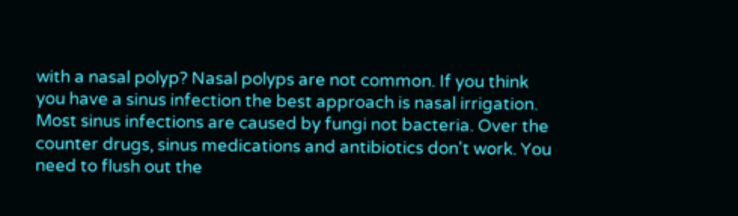with a nasal polyp? Nasal polyps are not common. If you think you have a sinus infection the best approach is nasal irrigation. Most sinus infections are caused by fungi not bacteria. Over the counter drugs, sinus medications and antibiotics don't work. You need to flush out the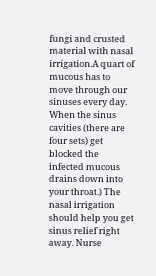fungi and crusted material with nasal irrigation.A quart of mucous has to move through our sinuses every day. When the sinus cavities (there are four sets) get blocked the infected mucous drains down into your throat.) The nasal irrigation should help you get sinus relief right away. Nurse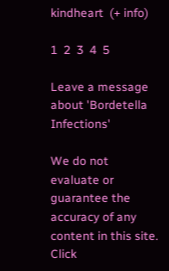kindheart  (+ info)

1  2  3  4  5

Leave a message about 'Bordetella Infections'

We do not evaluate or guarantee the accuracy of any content in this site. Click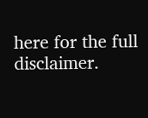here for the full disclaimer.